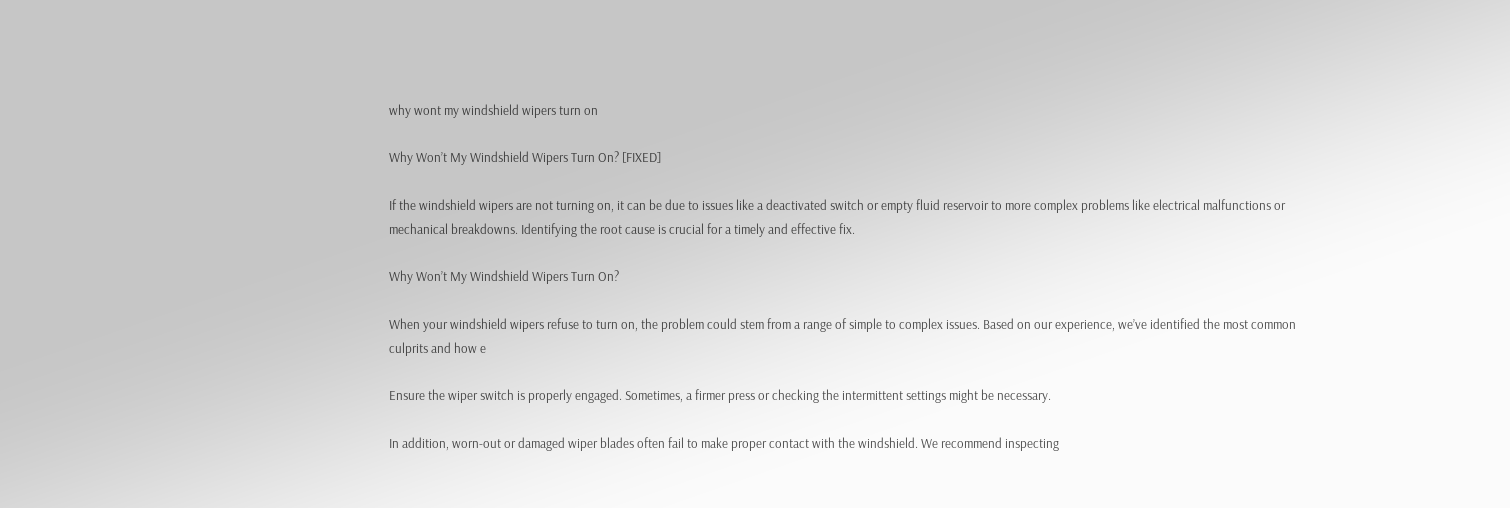why wont my windshield wipers turn on

Why Won’t My Windshield Wipers Turn On? [FIXED]

If the windshield wipers are not turning on, it can be due to issues like a deactivated switch or empty fluid reservoir to more complex problems like electrical malfunctions or mechanical breakdowns. Identifying the root cause is crucial for a timely and effective fix.

Why Won’t My Windshield Wipers Turn On?

When your windshield wipers refuse to turn on, the problem could stem from a range of simple to complex issues. Based on our experience, we’ve identified the most common culprits and how e

Ensure the wiper switch is properly engaged. Sometimes, a firmer press or checking the intermittent settings might be necessary.

In addition, worn-out or damaged wiper blades often fail to make proper contact with the windshield. We recommend inspecting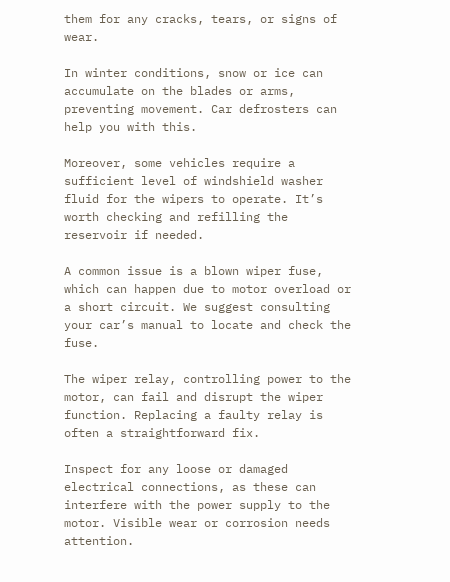them for any cracks, tears, or signs of wear.

In winter conditions, snow or ice can accumulate on the blades or arms, preventing movement. Car defrosters can help you with this.

Moreover, some vehicles require a sufficient level of windshield washer fluid for the wipers to operate. It’s worth checking and refilling the reservoir if needed.

A common issue is a blown wiper fuse, which can happen due to motor overload or a short circuit. We suggest consulting your car’s manual to locate and check the fuse.

The wiper relay, controlling power to the motor, can fail and disrupt the wiper function. Replacing a faulty relay is often a straightforward fix.

Inspect for any loose or damaged electrical connections, as these can interfere with the power supply to the motor. Visible wear or corrosion needs attention.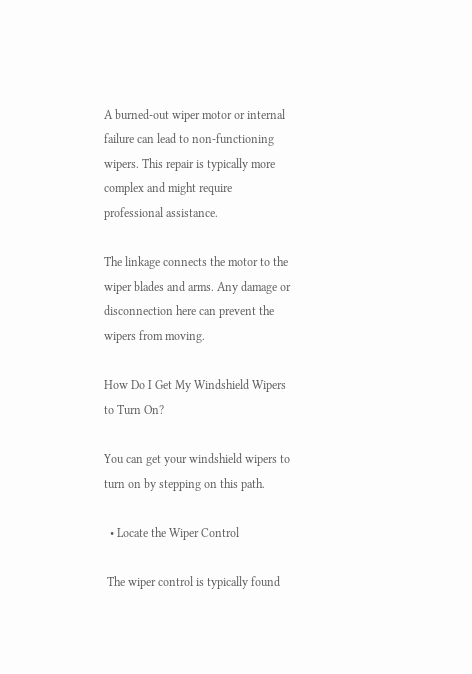A burned-out wiper motor or internal failure can lead to non-functioning wipers. This repair is typically more complex and might require professional assistance.

The linkage connects the motor to the wiper blades and arms. Any damage or disconnection here can prevent the wipers from moving.

How Do I Get My Windshield Wipers to Turn On?

You can get your windshield wipers to turn on by stepping on this path.

  • Locate the Wiper Control

 The wiper control is typically found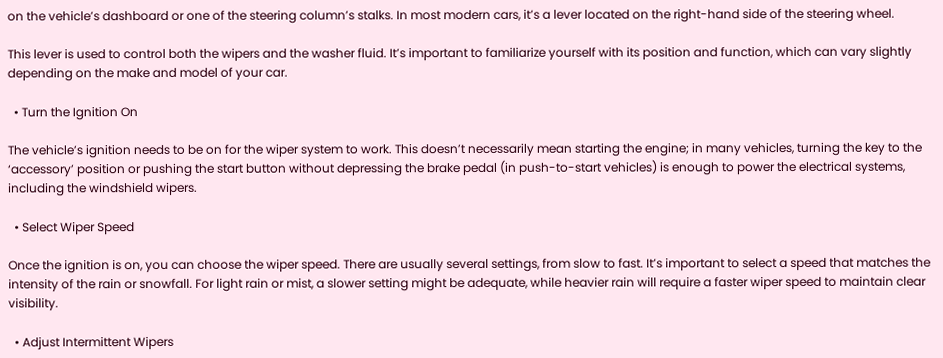on the vehicle’s dashboard or one of the steering column’s stalks. In most modern cars, it’s a lever located on the right-hand side of the steering wheel.

This lever is used to control both the wipers and the washer fluid. It’s important to familiarize yourself with its position and function, which can vary slightly depending on the make and model of your car.

  • Turn the Ignition On

The vehicle’s ignition needs to be on for the wiper system to work. This doesn’t necessarily mean starting the engine; in many vehicles, turning the key to the ‘accessory’ position or pushing the start button without depressing the brake pedal (in push-to-start vehicles) is enough to power the electrical systems, including the windshield wipers.

  • Select Wiper Speed

Once the ignition is on, you can choose the wiper speed. There are usually several settings, from slow to fast. It’s important to select a speed that matches the intensity of the rain or snowfall. For light rain or mist, a slower setting might be adequate, while heavier rain will require a faster wiper speed to maintain clear visibility.

  • Adjust Intermittent Wipers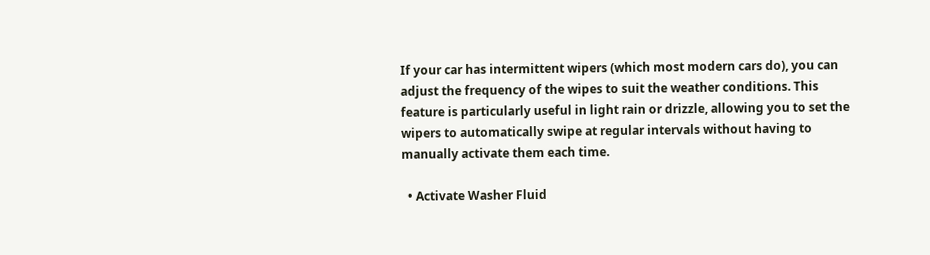If your car has intermittent wipers (which most modern cars do), you can adjust the frequency of the wipes to suit the weather conditions. This feature is particularly useful in light rain or drizzle, allowing you to set the wipers to automatically swipe at regular intervals without having to manually activate them each time.

  • Activate Washer Fluid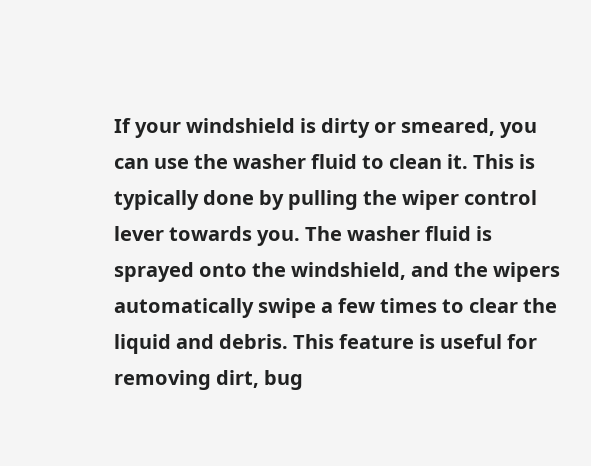If your windshield is dirty or smeared, you can use the washer fluid to clean it. This is typically done by pulling the wiper control lever towards you. The washer fluid is sprayed onto the windshield, and the wipers automatically swipe a few times to clear the liquid and debris. This feature is useful for removing dirt, bug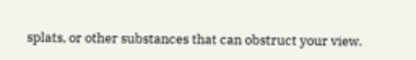splats, or other substances that can obstruct your view.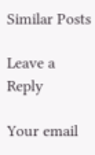Similar Posts

Leave a Reply

Your email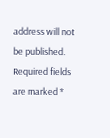address will not be published. Required fields are marked *